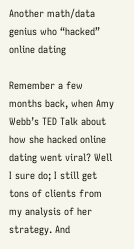Another math/data genius who “hacked” online dating

Remember a few months back, when Amy Webb’s TED Talk about how she hacked online dating went viral? Well I sure do; I still get tons of clients from my analysis of her strategy. And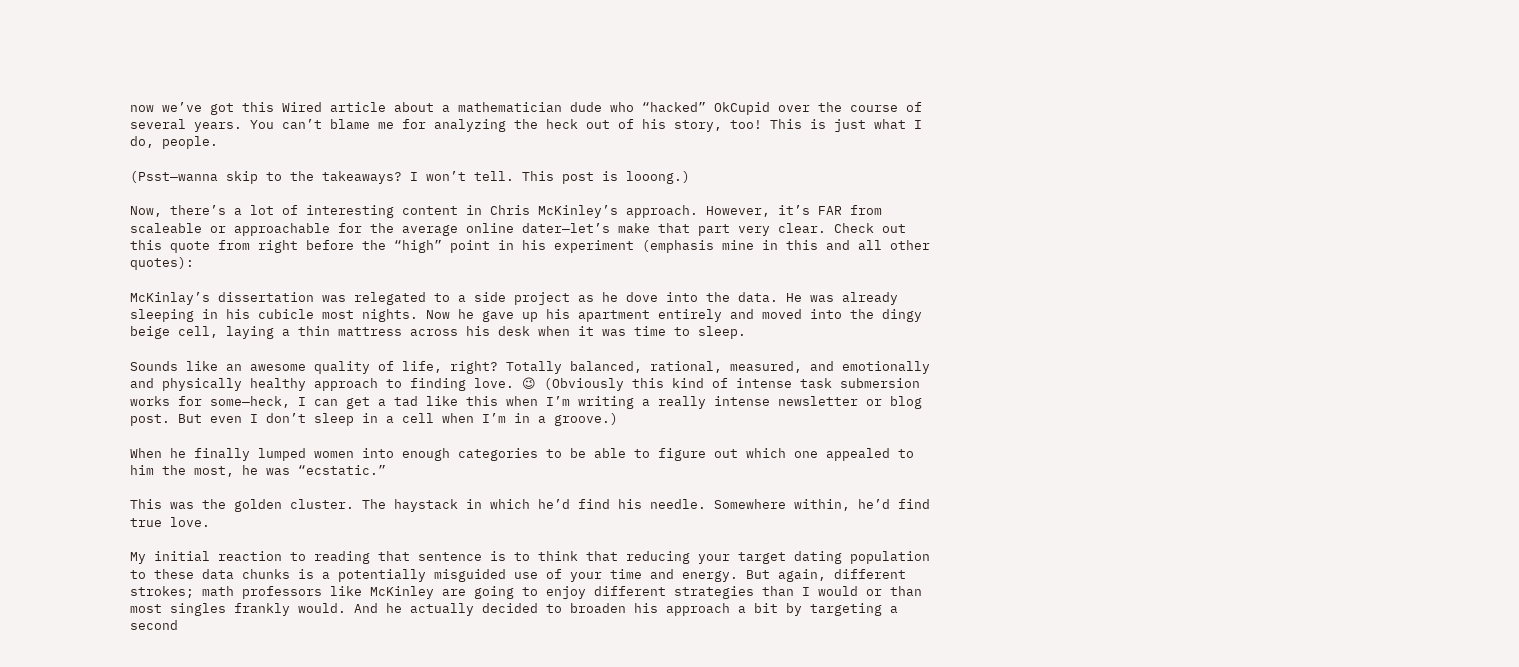now we’ve got this Wired article about a mathematician dude who “hacked” OkCupid over the course of several years. You can’t blame me for analyzing the heck out of his story, too! This is just what I do, people.

(Psst—wanna skip to the takeaways? I won’t tell. This post is looong.)

Now, there’s a lot of interesting content in Chris McKinley’s approach. However, it’s FAR from scaleable or approachable for the average online dater—let’s make that part very clear. Check out this quote from right before the “high” point in his experiment (emphasis mine in this and all other quotes):

McKinlay’s dissertation was relegated to a side project as he dove into the data. He was already sleeping in his cubicle most nights. Now he gave up his apartment entirely and moved into the dingy beige cell, laying a thin mattress across his desk when it was time to sleep.

Sounds like an awesome quality of life, right? Totally balanced, rational, measured, and emotionally and physically healthy approach to finding love. 😉 (Obviously this kind of intense task submersion works for some—heck, I can get a tad like this when I’m writing a really intense newsletter or blog post. But even I don’t sleep in a cell when I’m in a groove.)

When he finally lumped women into enough categories to be able to figure out which one appealed to him the most, he was “ecstatic.”

This was the golden cluster. The haystack in which he’d find his needle. Somewhere within, he’d find true love.

My initial reaction to reading that sentence is to think that reducing your target dating population to these data chunks is a potentially misguided use of your time and energy. But again, different strokes; math professors like McKinley are going to enjoy different strategies than I would or than most singles frankly would. And he actually decided to broaden his approach a bit by targeting a second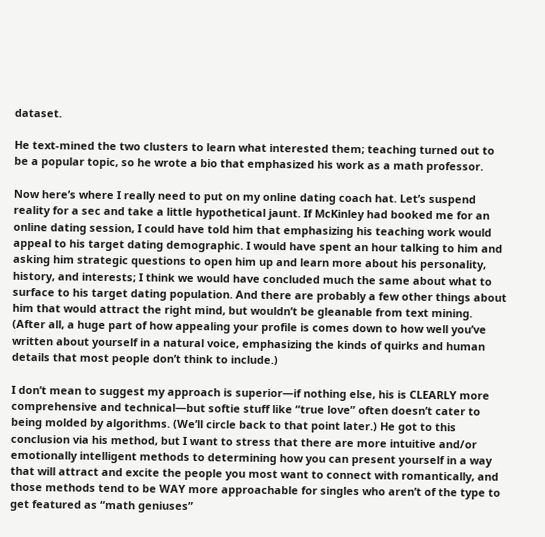dataset.

He text-mined the two clusters to learn what interested them; teaching turned out to be a popular topic, so he wrote a bio that emphasized his work as a math professor.

Now here’s where I really need to put on my online dating coach hat. Let’s suspend reality for a sec and take a little hypothetical jaunt. If McKinley had booked me for an online dating session, I could have told him that emphasizing his teaching work would appeal to his target dating demographic. I would have spent an hour talking to him and asking him strategic questions to open him up and learn more about his personality, history, and interests; I think we would have concluded much the same about what to surface to his target dating population. And there are probably a few other things about him that would attract the right mind, but wouldn’t be gleanable from text mining. (After all, a huge part of how appealing your profile is comes down to how well you’ve written about yourself in a natural voice, emphasizing the kinds of quirks and human details that most people don’t think to include.)

I don’t mean to suggest my approach is superior—if nothing else, his is CLEARLY more comprehensive and technical—but softie stuff like “true love” often doesn’t cater to being molded by algorithms. (We’ll circle back to that point later.) He got to this conclusion via his method, but I want to stress that there are more intuitive and/or emotionally intelligent methods to determining how you can present yourself in a way that will attract and excite the people you most want to connect with romantically, and those methods tend to be WAY more approachable for singles who aren’t of the type to get featured as “math geniuses”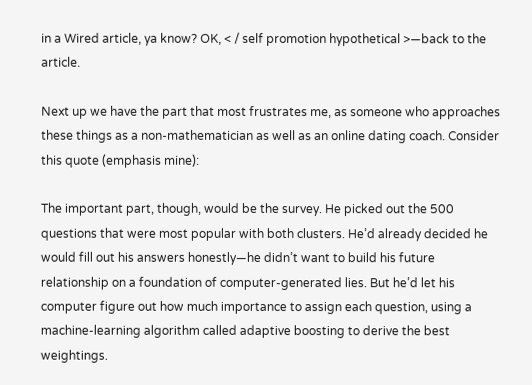in a Wired article, ya know? OK, < / self promotion hypothetical >—back to the article.

Next up we have the part that most frustrates me, as someone who approaches these things as a non-mathematician as well as an online dating coach. Consider this quote (emphasis mine):

The important part, though, would be the survey. He picked out the 500 questions that were most popular with both clusters. He’d already decided he would fill out his answers honestly—he didn’t want to build his future relationship on a foundation of computer-generated lies. But he’d let his computer figure out how much importance to assign each question, using a machine-learning algorithm called adaptive boosting to derive the best weightings.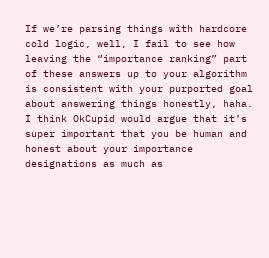If we’re parsing things with hardcore cold logic, well, I fail to see how leaving the “importance ranking” part of these answers up to your algorithm is consistent with your purported goal about answering things honestly, haha. I think OkCupid would argue that it’s super important that you be human and honest about your importance designations as much as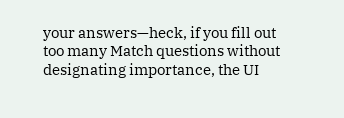your answers—heck, if you fill out too many Match questions without designating importance, the UI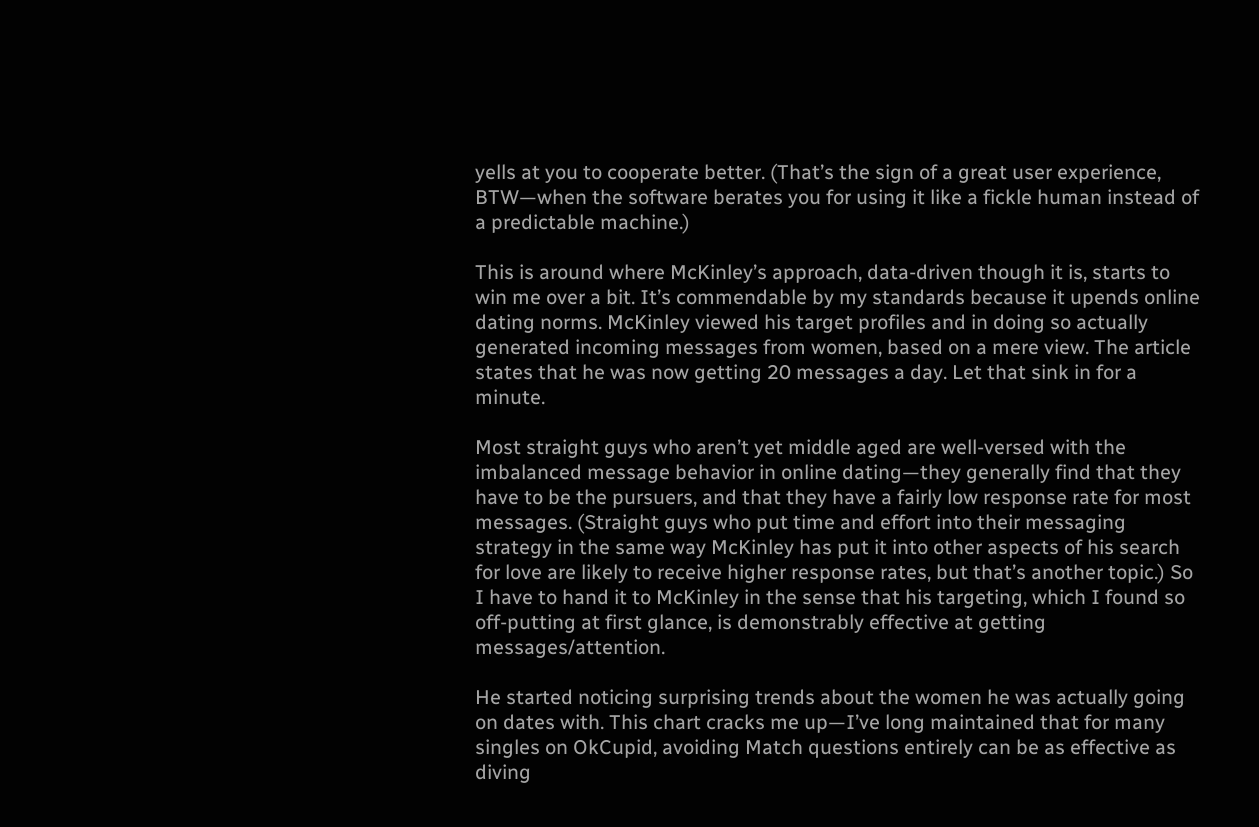yells at you to cooperate better. (That’s the sign of a great user experience, BTW—when the software berates you for using it like a fickle human instead of a predictable machine.)

This is around where McKinley’s approach, data-driven though it is, starts to win me over a bit. It’s commendable by my standards because it upends online dating norms. McKinley viewed his target profiles and in doing so actually generated incoming messages from women, based on a mere view. The article states that he was now getting 20 messages a day. Let that sink in for a minute.

Most straight guys who aren’t yet middle aged are well-versed with the imbalanced message behavior in online dating—they generally find that they have to be the pursuers, and that they have a fairly low response rate for most messages. (Straight guys who put time and effort into their messaging strategy in the same way McKinley has put it into other aspects of his search for love are likely to receive higher response rates, but that’s another topic.) So I have to hand it to McKinley in the sense that his targeting, which I found so off-putting at first glance, is demonstrably effective at getting messages/attention.

He started noticing surprising trends about the women he was actually going on dates with. This chart cracks me up—I’ve long maintained that for many singles on OkCupid, avoiding Match questions entirely can be as effective as diving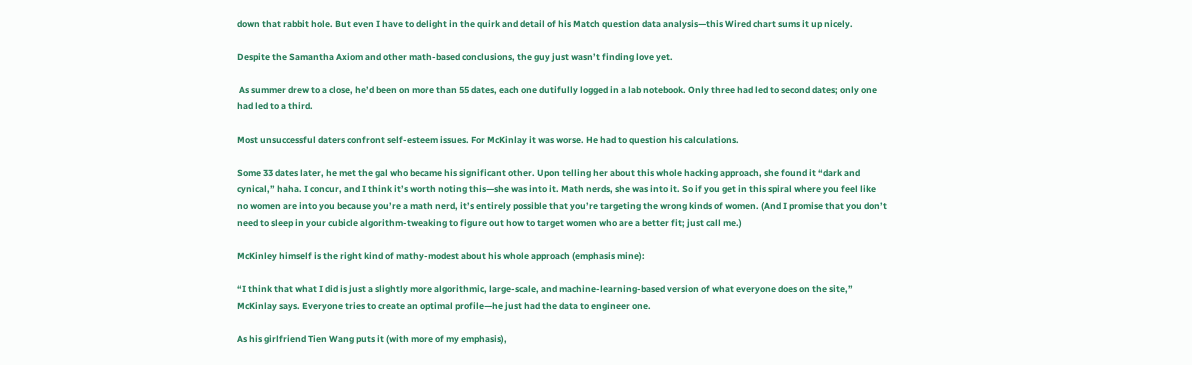down that rabbit hole. But even I have to delight in the quirk and detail of his Match question data analysis—this Wired chart sums it up nicely.

Despite the Samantha Axiom and other math-based conclusions, the guy just wasn’t finding love yet.

 As summer drew to a close, he’d been on more than 55 dates, each one dutifully logged in a lab notebook. Only three had led to second dates; only one had led to a third.

Most unsuccessful daters confront self-esteem issues. For McKinlay it was worse. He had to question his calculations.

Some 33 dates later, he met the gal who became his significant other. Upon telling her about this whole hacking approach, she found it “dark and cynical,” haha. I concur, and I think it’s worth noting this—she was into it. Math nerds, she was into it. So if you get in this spiral where you feel like no women are into you because you’re a math nerd, it’s entirely possible that you’re targeting the wrong kinds of women. (And I promise that you don’t need to sleep in your cubicle algorithm-tweaking to figure out how to target women who are a better fit; just call me.)

McKinley himself is the right kind of mathy-modest about his whole approach (emphasis mine):

“I think that what I did is just a slightly more algorithmic, large-scale, and machine-learning-based version of what everyone does on the site,” McKinlay says. Everyone tries to create an optimal profile—he just had the data to engineer one.

As his girlfriend Tien Wang puts it (with more of my emphasis),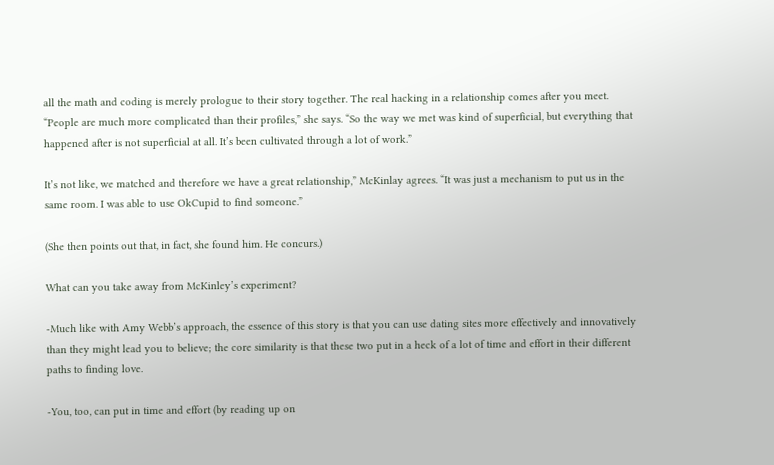all the math and coding is merely prologue to their story together. The real hacking in a relationship comes after you meet. “People are much more complicated than their profiles,” she says. “So the way we met was kind of superficial, but everything that happened after is not superficial at all. It’s been cultivated through a lot of work.”

It’s not like, we matched and therefore we have a great relationship,” McKinlay agrees. “It was just a mechanism to put us in the same room. I was able to use OkCupid to find someone.”

(She then points out that, in fact, she found him. He concurs.)

What can you take away from McKinley’s experiment?

-Much like with Amy Webb’s approach, the essence of this story is that you can use dating sites more effectively and innovatively than they might lead you to believe; the core similarity is that these two put in a heck of a lot of time and effort in their different paths to finding love.

-You, too, can put in time and effort (by reading up on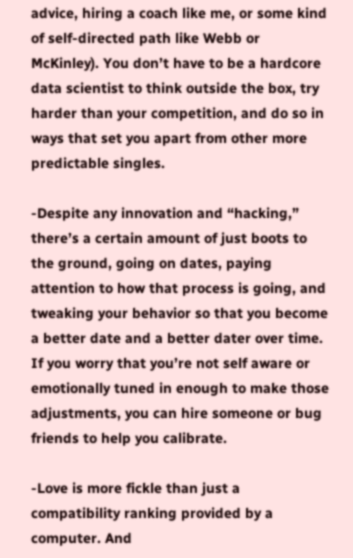advice, hiring a coach like me, or some kind of self-directed path like Webb or McKinley). You don’t have to be a hardcore data scientist to think outside the box, try harder than your competition, and do so in ways that set you apart from other more predictable singles.

-Despite any innovation and “hacking,” there’s a certain amount of just boots to the ground, going on dates, paying attention to how that process is going, and tweaking your behavior so that you become a better date and a better dater over time. If you worry that you’re not self aware or emotionally tuned in enough to make those adjustments, you can hire someone or bug friends to help you calibrate.

-Love is more fickle than just a compatibility ranking provided by a computer. And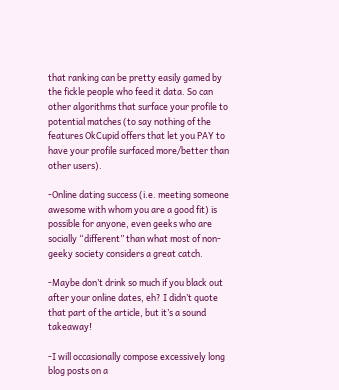that ranking can be pretty easily gamed by the fickle people who feed it data. So can other algorithms that surface your profile to potential matches (to say nothing of the features OkCupid offers that let you PAY to have your profile surfaced more/better than other users).

-Online dating success (i.e. meeting someone awesome with whom you are a good fit) is possible for anyone, even geeks who are socially “different” than what most of non-geeky society considers a great catch.

-Maybe don’t drink so much if you black out after your online dates, eh? I didn’t quote that part of the article, but it’s a sound takeaway!

-I will occasionally compose excessively long blog posts on a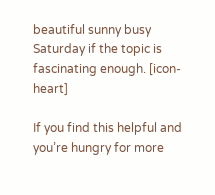beautiful sunny busy Saturday if the topic is fascinating enough. [icon-heart]

If you find this helpful and you’re hungry for more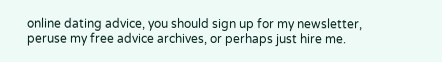online dating advice, you should sign up for my newsletter, peruse my free advice archives, or perhaps just hire me.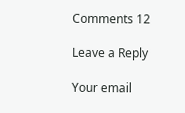Comments 12

Leave a Reply

Your email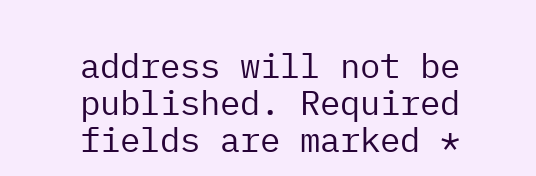address will not be published. Required fields are marked *